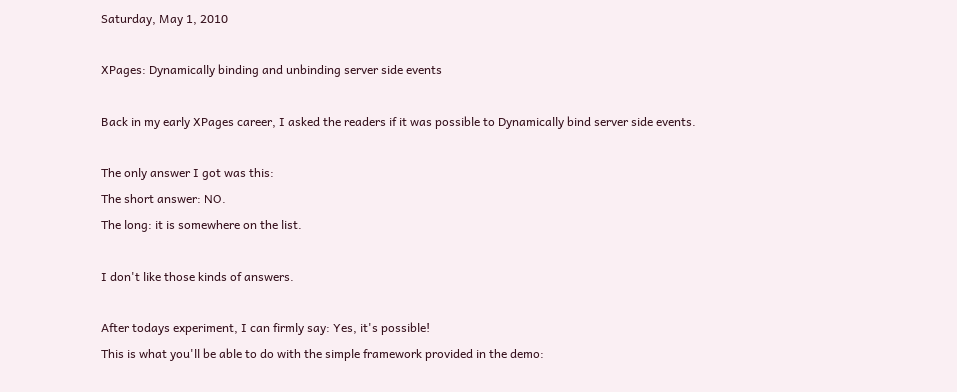Saturday, May 1, 2010

XPages: Dynamically binding and unbinding server side events

Back in my early XPages career, I asked the readers if it was possible to Dynamically bind server side events.

The only answer I got was this:
The short answer: NO.
The long: it is somewhere on the list.

I don't like those kinds of answers.

After todays experiment, I can firmly say: Yes, it's possible!
This is what you'll be able to do with the simple framework provided in the demo: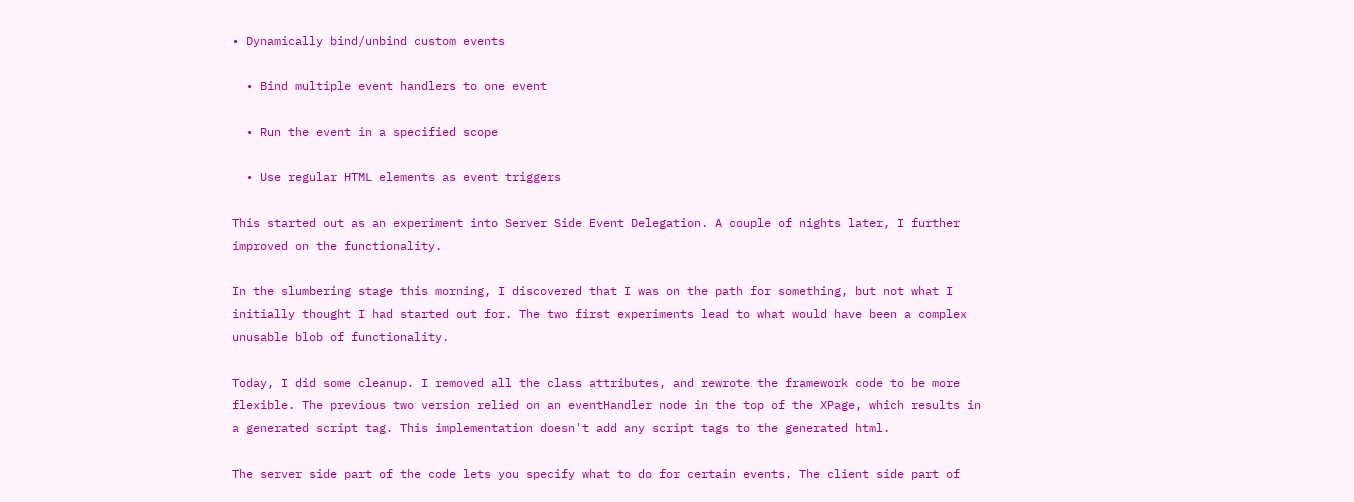• Dynamically bind/unbind custom events

  • Bind multiple event handlers to one event

  • Run the event in a specified scope

  • Use regular HTML elements as event triggers

This started out as an experiment into Server Side Event Delegation. A couple of nights later, I further improved on the functionality.

In the slumbering stage this morning, I discovered that I was on the path for something, but not what I initially thought I had started out for. The two first experiments lead to what would have been a complex unusable blob of functionality.

Today, I did some cleanup. I removed all the class attributes, and rewrote the framework code to be more flexible. The previous two version relied on an eventHandler node in the top of the XPage, which results in a generated script tag. This implementation doesn't add any script tags to the generated html.

The server side part of the code lets you specify what to do for certain events. The client side part of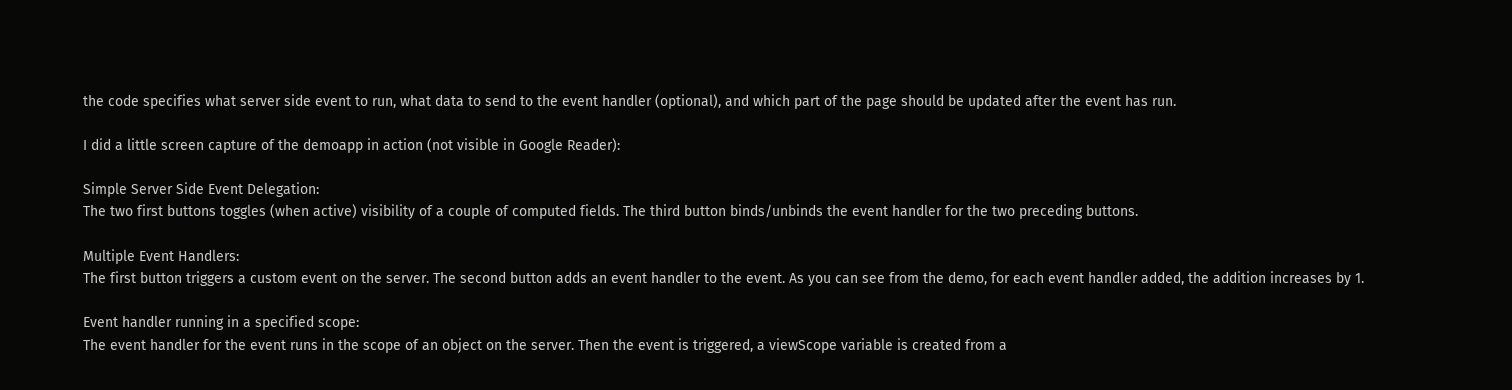the code specifies what server side event to run, what data to send to the event handler (optional), and which part of the page should be updated after the event has run.

I did a little screen capture of the demoapp in action (not visible in Google Reader):

Simple Server Side Event Delegation:
The two first buttons toggles (when active) visibility of a couple of computed fields. The third button binds/unbinds the event handler for the two preceding buttons.

Multiple Event Handlers:
The first button triggers a custom event on the server. The second button adds an event handler to the event. As you can see from the demo, for each event handler added, the addition increases by 1.

Event handler running in a specified scope:
The event handler for the event runs in the scope of an object on the server. Then the event is triggered, a viewScope variable is created from a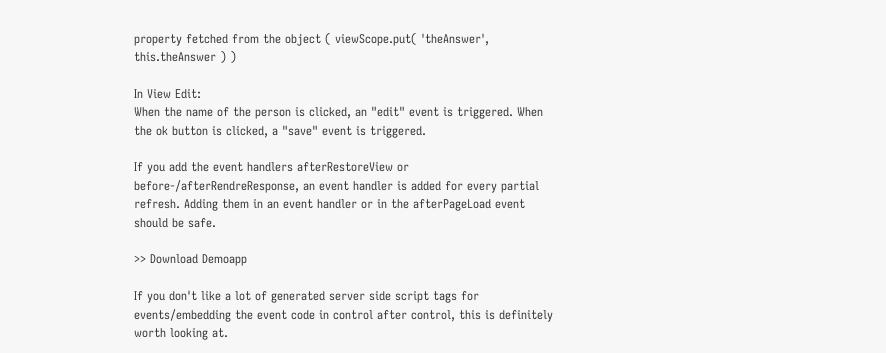property fetched from the object ( viewScope.put( 'theAnswer', this.theAnswer ) )

In View Edit:
When the name of the person is clicked, an "edit" event is triggered. When the ok button is clicked, a "save" event is triggered.

If you add the event handlers afterRestoreView or before-/afterRendreResponse, an event handler is added for every partial refresh. Adding them in an event handler or in the afterPageLoad event should be safe.

>> Download Demoapp

If you don't like a lot of generated server side script tags for events/embedding the event code in control after control, this is definitely worth looking at.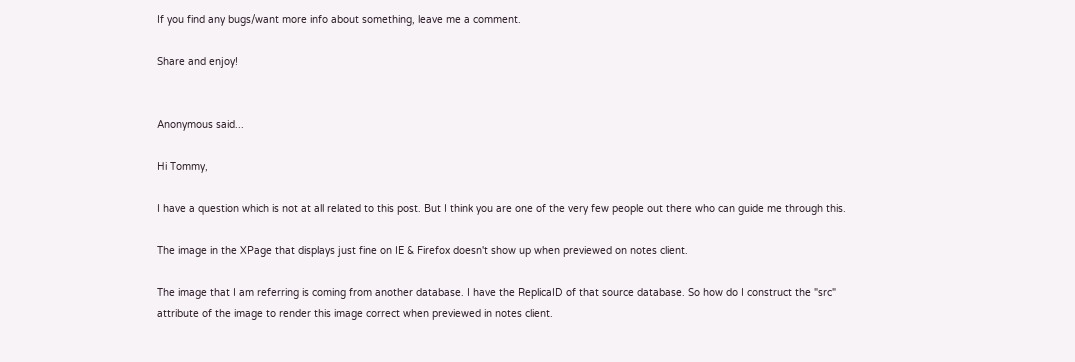If you find any bugs/want more info about something, leave me a comment.

Share and enjoy!


Anonymous said...

Hi Tommy,

I have a question which is not at all related to this post. But I think you are one of the very few people out there who can guide me through this.

The image in the XPage that displays just fine on IE & Firefox doesn't show up when previewed on notes client.

The image that I am referring is coming from another database. I have the ReplicaID of that source database. So how do I construct the "src" attribute of the image to render this image correct when previewed in notes client.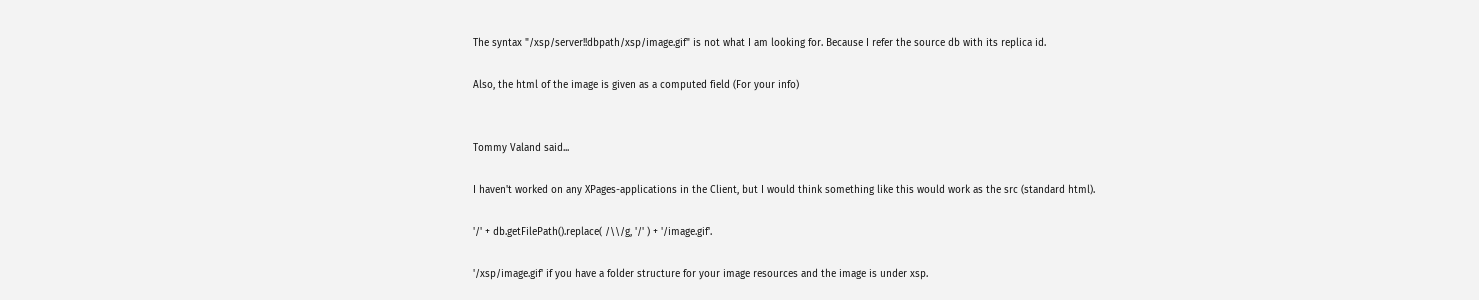The syntax "/xsp/server!!dbpath/xsp/image.gif" is not what I am looking for. Because I refer the source db with its replica id.

Also, the html of the image is given as a computed field (For your info)


Tommy Valand said...

I haven't worked on any XPages-applications in the Client, but I would think something like this would work as the src (standard html).

'/' + db.getFilePath().replace( /\\/g, '/' ) + '/image.gif'.

'/xsp/image.gif' if you have a folder structure for your image resources and the image is under xsp.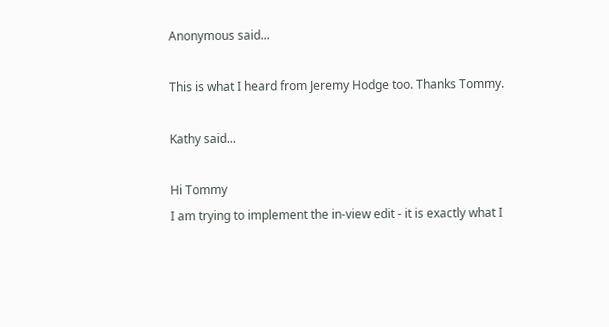Anonymous said...

This is what I heard from Jeremy Hodge too. Thanks Tommy.

Kathy said...

Hi Tommy
I am trying to implement the in-view edit - it is exactly what I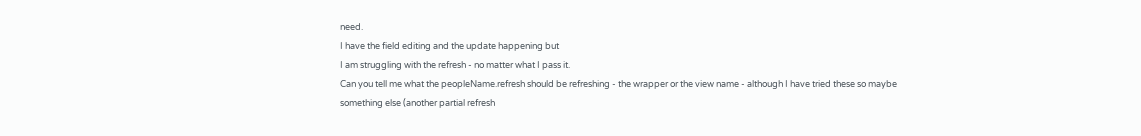need.
I have the field editing and the update happening but
I am struggling with the refresh - no matter what I pass it.
Can you tell me what the peopleName.refresh should be refreshing - the wrapper or the view name - although I have tried these so maybe something else (another partial refresh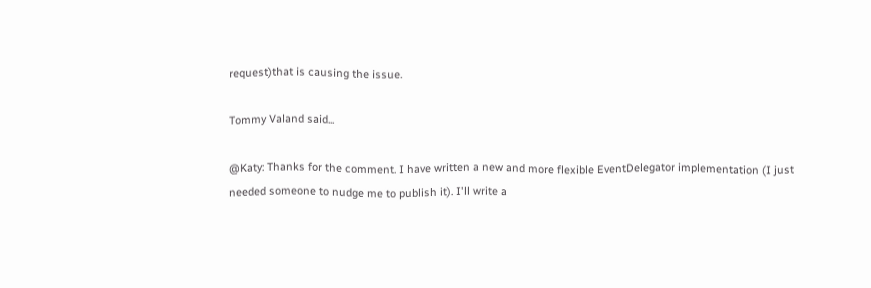request)that is causing the issue.

Tommy Valand said...

@Katy: Thanks for the comment. I have written a new and more flexible EventDelegator implementation (I just needed someone to nudge me to publish it). I'll write a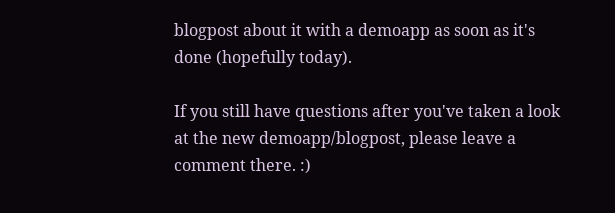blogpost about it with a demoapp as soon as it's done (hopefully today).

If you still have questions after you've taken a look at the new demoapp/blogpost, please leave a comment there. :)